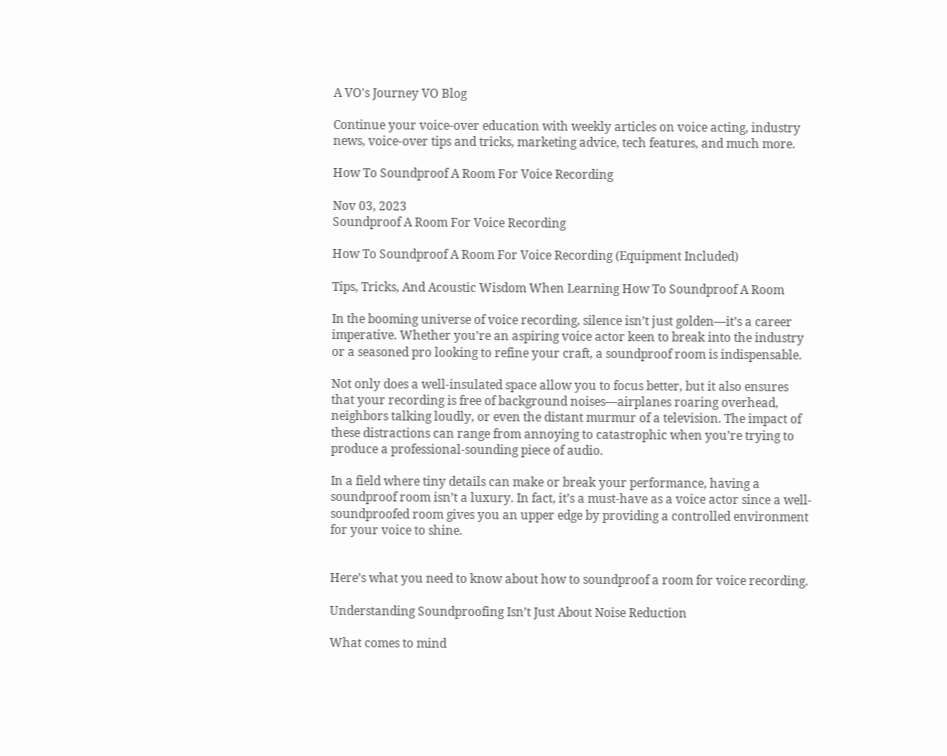A VO's Journey VO Blog

Continue your voice-over education with weekly articles on voice acting, industry news, voice-over tips and tricks, marketing advice, tech features, and much more.

How To Soundproof A Room For Voice Recording

Nov 03, 2023
Soundproof A Room For Voice Recording

How To Soundproof A Room For Voice Recording (Equipment Included)

Tips, Tricks, And Acoustic Wisdom When Learning How To Soundproof A Room

In the booming universe of voice recording, silence isn’t just golden—it’s a career imperative. Whether you’re an aspiring voice actor keen to break into the industry or a seasoned pro looking to refine your craft, a soundproof room is indispensable.

Not only does a well-insulated space allow you to focus better, but it also ensures that your recording is free of background noises—airplanes roaring overhead, neighbors talking loudly, or even the distant murmur of a television. The impact of these distractions can range from annoying to catastrophic when you’re trying to produce a professional-sounding piece of audio.

In a field where tiny details can make or break your performance, having a soundproof room isn’t a luxury. In fact, it’s a must-have as a voice actor since a well-soundproofed room gives you an upper edge by providing a controlled environment for your voice to shine.


Here’s what you need to know about how to soundproof a room for voice recording.

Understanding Soundproofing Isn’t Just About Noise Reduction

What comes to mind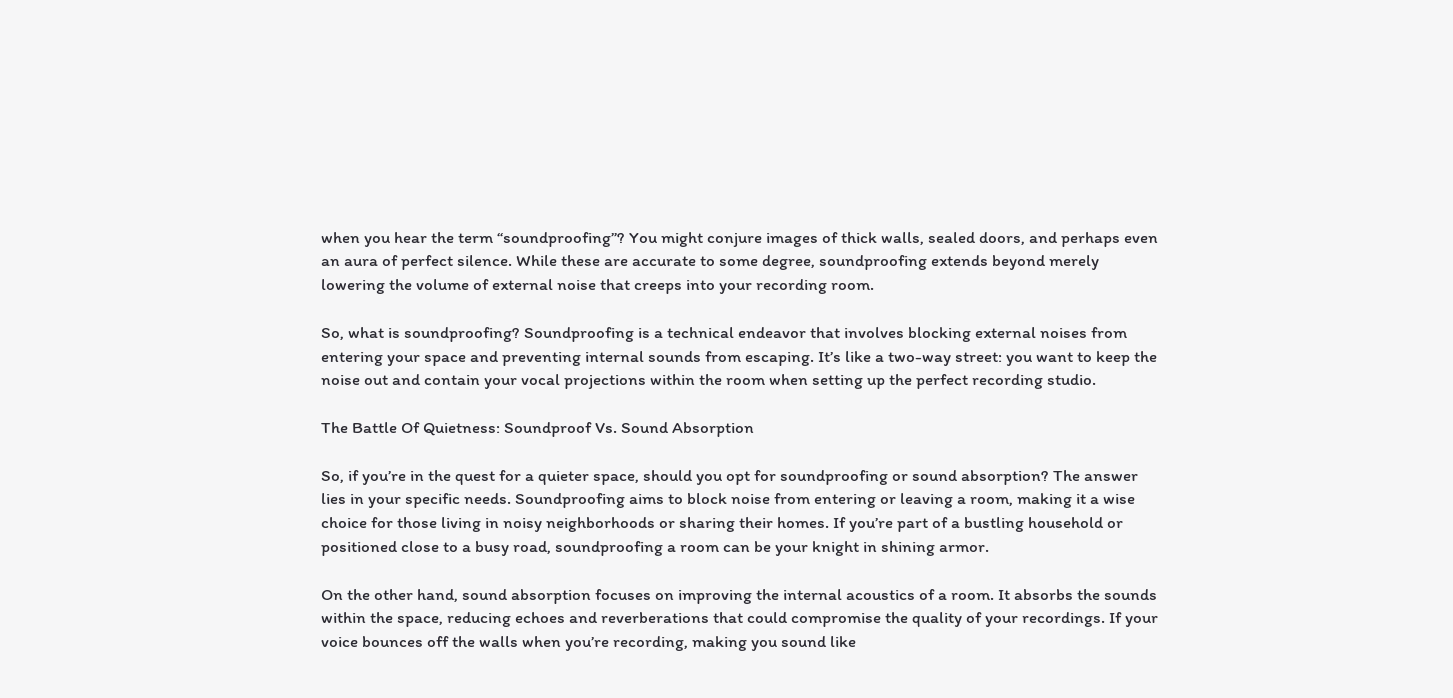when you hear the term “soundproofing”? You might conjure images of thick walls, sealed doors, and perhaps even an aura of perfect silence. While these are accurate to some degree, soundproofing extends beyond merely lowering the volume of external noise that creeps into your recording room.

So, what is soundproofing? Soundproofing is a technical endeavor that involves blocking external noises from entering your space and preventing internal sounds from escaping. It’s like a two-way street: you want to keep the noise out and contain your vocal projections within the room when setting up the perfect recording studio.

The Battle Of Quietness: Soundproof Vs. Sound Absorption

So, if you’re in the quest for a quieter space, should you opt for soundproofing or sound absorption? The answer lies in your specific needs. Soundproofing aims to block noise from entering or leaving a room, making it a wise choice for those living in noisy neighborhoods or sharing their homes. If you’re part of a bustling household or positioned close to a busy road, soundproofing a room can be your knight in shining armor.

On the other hand, sound absorption focuses on improving the internal acoustics of a room. It absorbs the sounds within the space, reducing echoes and reverberations that could compromise the quality of your recordings. If your voice bounces off the walls when you’re recording, making you sound like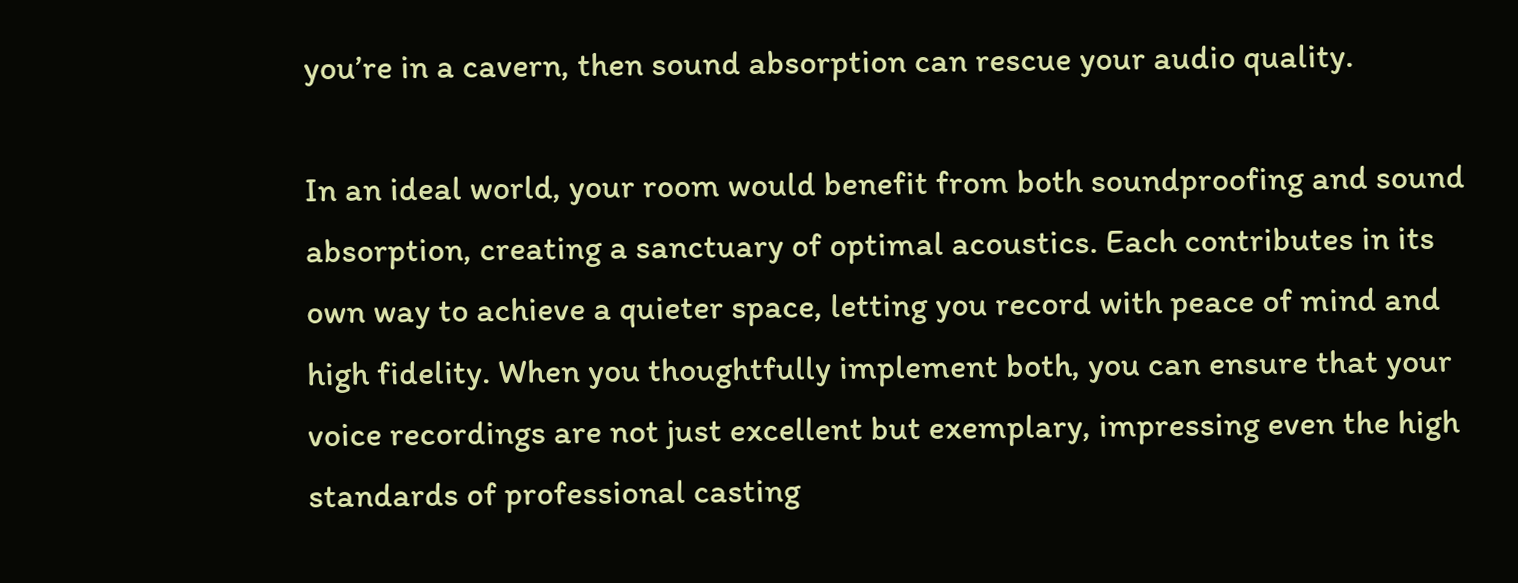you’re in a cavern, then sound absorption can rescue your audio quality.

In an ideal world, your room would benefit from both soundproofing and sound absorption, creating a sanctuary of optimal acoustics. Each contributes in its own way to achieve a quieter space, letting you record with peace of mind and high fidelity. When you thoughtfully implement both, you can ensure that your voice recordings are not just excellent but exemplary, impressing even the high standards of professional casting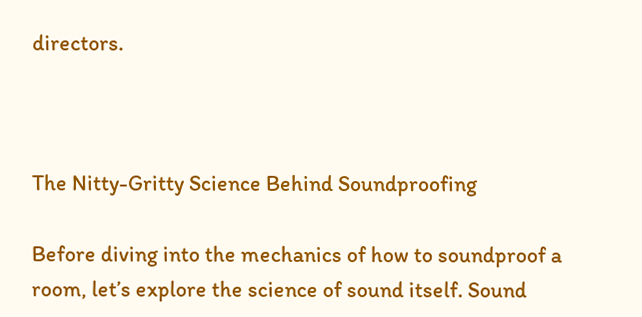directors.



The Nitty-Gritty Science Behind Soundproofing

Before diving into the mechanics of how to soundproof a room, let’s explore the science of sound itself. Sound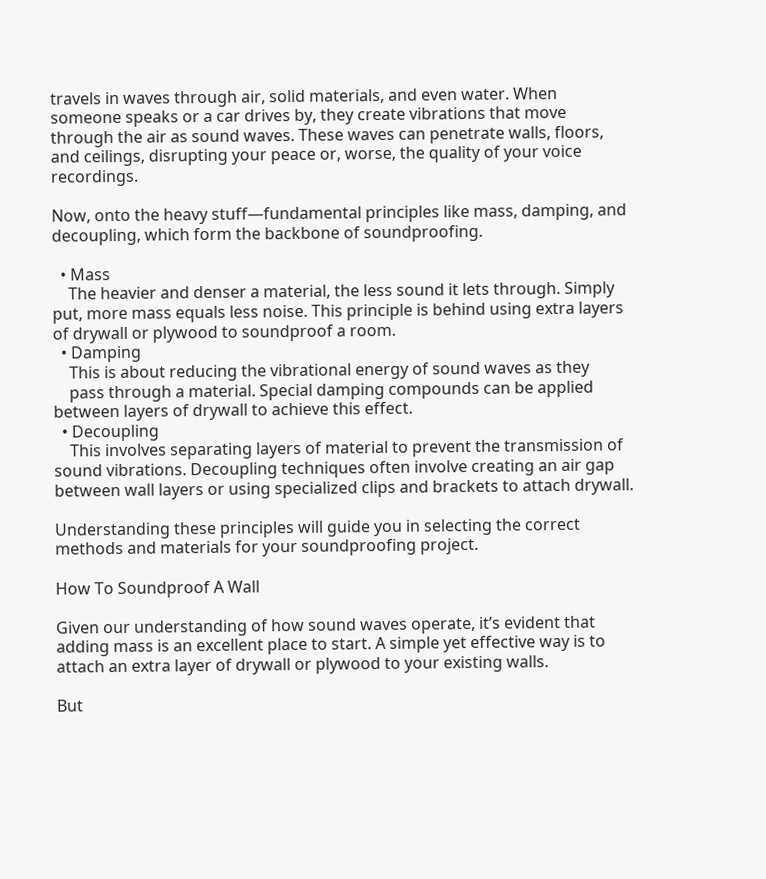travels in waves through air, solid materials, and even water. When someone speaks or a car drives by, they create vibrations that move through the air as sound waves. These waves can penetrate walls, floors, and ceilings, disrupting your peace or, worse, the quality of your voice recordings.

Now, onto the heavy stuff—fundamental principles like mass, damping, and decoupling, which form the backbone of soundproofing.

  • Mass
    The heavier and denser a material, the less sound it lets through. Simply put, more mass equals less noise. This principle is behind using extra layers of drywall or plywood to soundproof a room.
  • Damping
    This is about reducing the vibrational energy of sound waves as they
    pass through a material. Special damping compounds can be applied between layers of drywall to achieve this effect.
  • Decoupling
    This involves separating layers of material to prevent the transmission of sound vibrations. Decoupling techniques often involve creating an air gap between wall layers or using specialized clips and brackets to attach drywall.

Understanding these principles will guide you in selecting the correct methods and materials for your soundproofing project.

How To Soundproof A Wall

Given our understanding of how sound waves operate, it’s evident that adding mass is an excellent place to start. A simple yet effective way is to attach an extra layer of drywall or plywood to your existing walls.

But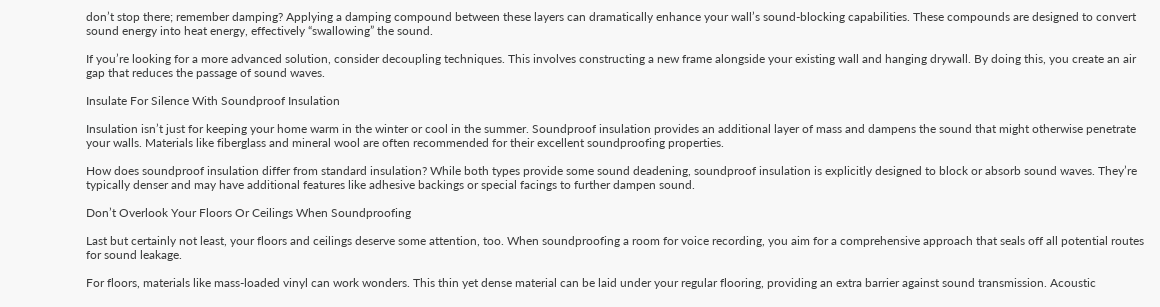don’t stop there; remember damping? Applying a damping compound between these layers can dramatically enhance your wall’s sound-blocking capabilities. These compounds are designed to convert sound energy into heat energy, effectively “swallowing” the sound.

If you’re looking for a more advanced solution, consider decoupling techniques. This involves constructing a new frame alongside your existing wall and hanging drywall. By doing this, you create an air gap that reduces the passage of sound waves.

Insulate For Silence With Soundproof Insulation

Insulation isn’t just for keeping your home warm in the winter or cool in the summer. Soundproof insulation provides an additional layer of mass and dampens the sound that might otherwise penetrate your walls. Materials like fiberglass and mineral wool are often recommended for their excellent soundproofing properties.

How does soundproof insulation differ from standard insulation? While both types provide some sound deadening, soundproof insulation is explicitly designed to block or absorb sound waves. They’re typically denser and may have additional features like adhesive backings or special facings to further dampen sound.

Don’t Overlook Your Floors Or Ceilings When Soundproofing

Last but certainly not least, your floors and ceilings deserve some attention, too. When soundproofing a room for voice recording, you aim for a comprehensive approach that seals off all potential routes for sound leakage.

For floors, materials like mass-loaded vinyl can work wonders. This thin yet dense material can be laid under your regular flooring, providing an extra barrier against sound transmission. Acoustic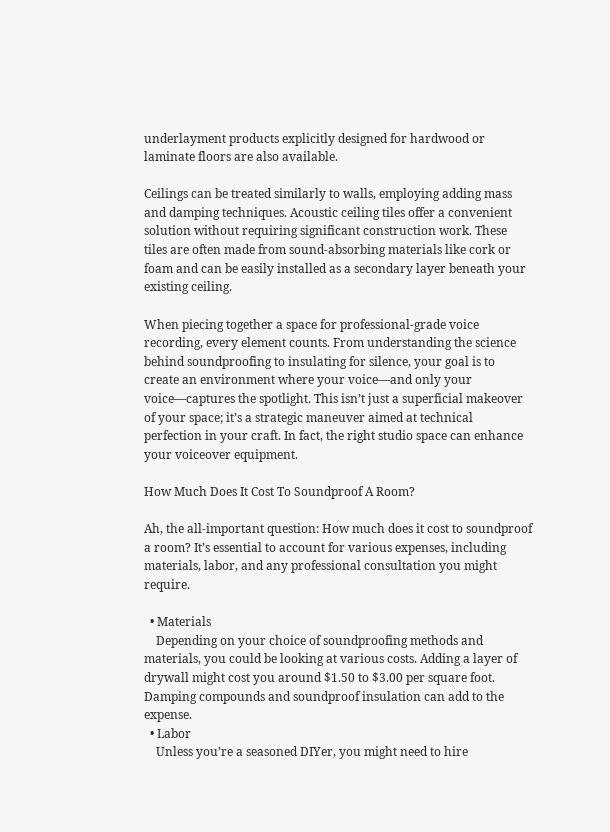underlayment products explicitly designed for hardwood or laminate floors are also available.

Ceilings can be treated similarly to walls, employing adding mass and damping techniques. Acoustic ceiling tiles offer a convenient solution without requiring significant construction work. These tiles are often made from sound-absorbing materials like cork or foam and can be easily installed as a secondary layer beneath your existing ceiling.

When piecing together a space for professional-grade voice recording, every element counts. From understanding the science behind soundproofing to insulating for silence, your goal is to create an environment where your voice—and only your voice—captures the spotlight. This isn’t just a superficial makeover of your space; it’s a strategic maneuver aimed at technical perfection in your craft. In fact, the right studio space can enhance your voiceover equipment.

How Much Does It Cost To Soundproof A Room?

Ah, the all-important question: How much does it cost to soundproof a room? It’s essential to account for various expenses, including materials, labor, and any professional consultation you might require.

  • Materials
    Depending on your choice of soundproofing methods and materials, you could be looking at various costs. Adding a layer of drywall might cost you around $1.50 to $3.00 per square foot. Damping compounds and soundproof insulation can add to the expense.
  • Labor
    Unless you’re a seasoned DIYer, you might need to hire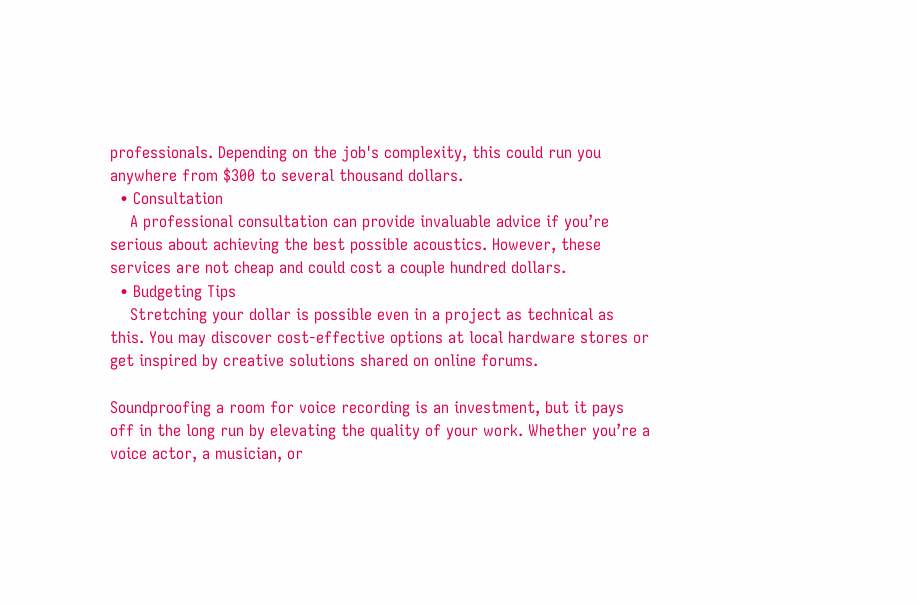professionals. Depending on the job's complexity, this could run you anywhere from $300 to several thousand dollars.
  • Consultation
    A professional consultation can provide invaluable advice if you’re serious about achieving the best possible acoustics. However, these services are not cheap and could cost a couple hundred dollars.
  • Budgeting Tips
    Stretching your dollar is possible even in a project as technical as this. You may discover cost-effective options at local hardware stores or get inspired by creative solutions shared on online forums.

Soundproofing a room for voice recording is an investment, but it pays off in the long run by elevating the quality of your work. Whether you’re a voice actor, a musician, or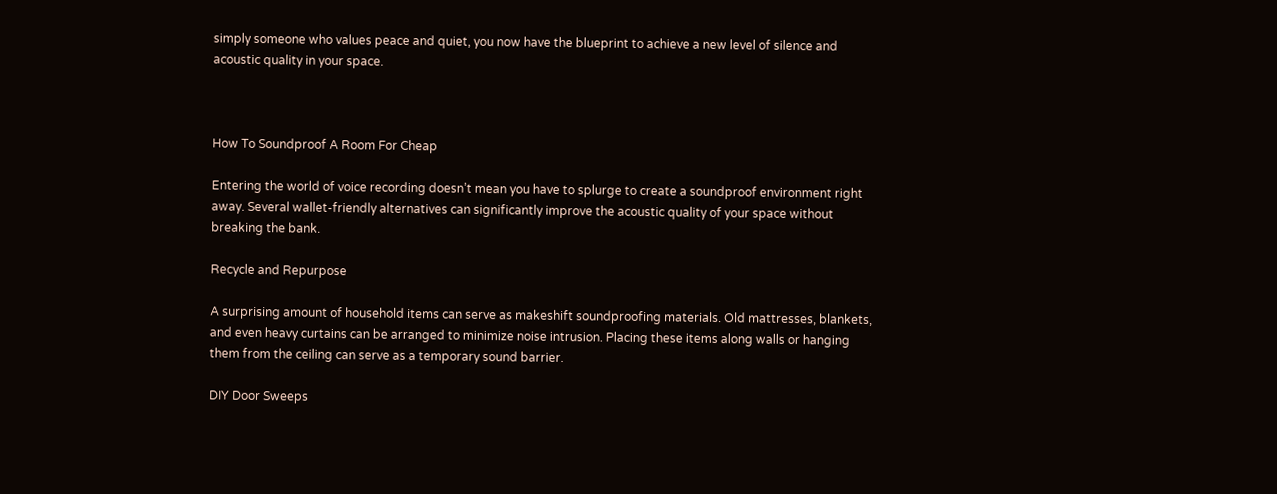simply someone who values peace and quiet, you now have the blueprint to achieve a new level of silence and acoustic quality in your space.



How To Soundproof A Room For Cheap

Entering the world of voice recording doesn’t mean you have to splurge to create a soundproof environment right away. Several wallet-friendly alternatives can significantly improve the acoustic quality of your space without breaking the bank.

Recycle and Repurpose

A surprising amount of household items can serve as makeshift soundproofing materials. Old mattresses, blankets, and even heavy curtains can be arranged to minimize noise intrusion. Placing these items along walls or hanging them from the ceiling can serve as a temporary sound barrier.

DIY Door Sweeps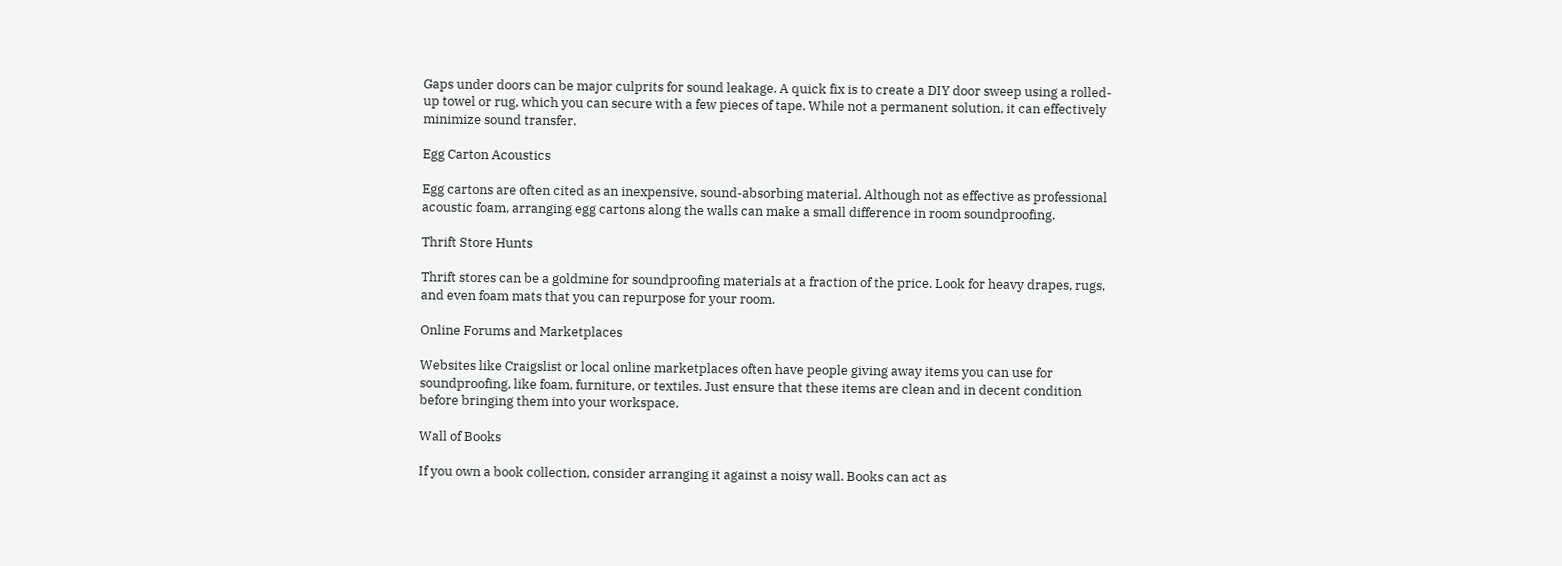Gaps under doors can be major culprits for sound leakage. A quick fix is to create a DIY door sweep using a rolled-up towel or rug, which you can secure with a few pieces of tape. While not a permanent solution, it can effectively minimize sound transfer.

Egg Carton Acoustics

Egg cartons are often cited as an inexpensive, sound-absorbing material. Although not as effective as professional acoustic foam, arranging egg cartons along the walls can make a small difference in room soundproofing.

Thrift Store Hunts

Thrift stores can be a goldmine for soundproofing materials at a fraction of the price. Look for heavy drapes, rugs, and even foam mats that you can repurpose for your room.

Online Forums and Marketplaces

Websites like Craigslist or local online marketplaces often have people giving away items you can use for soundproofing, like foam, furniture, or textiles. Just ensure that these items are clean and in decent condition before bringing them into your workspace.

Wall of Books

If you own a book collection, consider arranging it against a noisy wall. Books can act as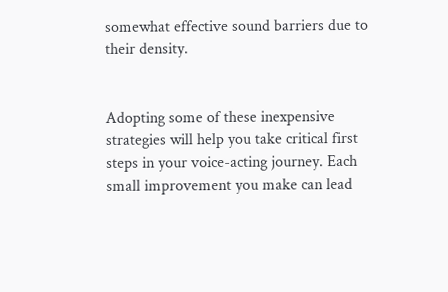somewhat effective sound barriers due to their density.


Adopting some of these inexpensive strategies will help you take critical first steps in your voice-acting journey. Each small improvement you make can lead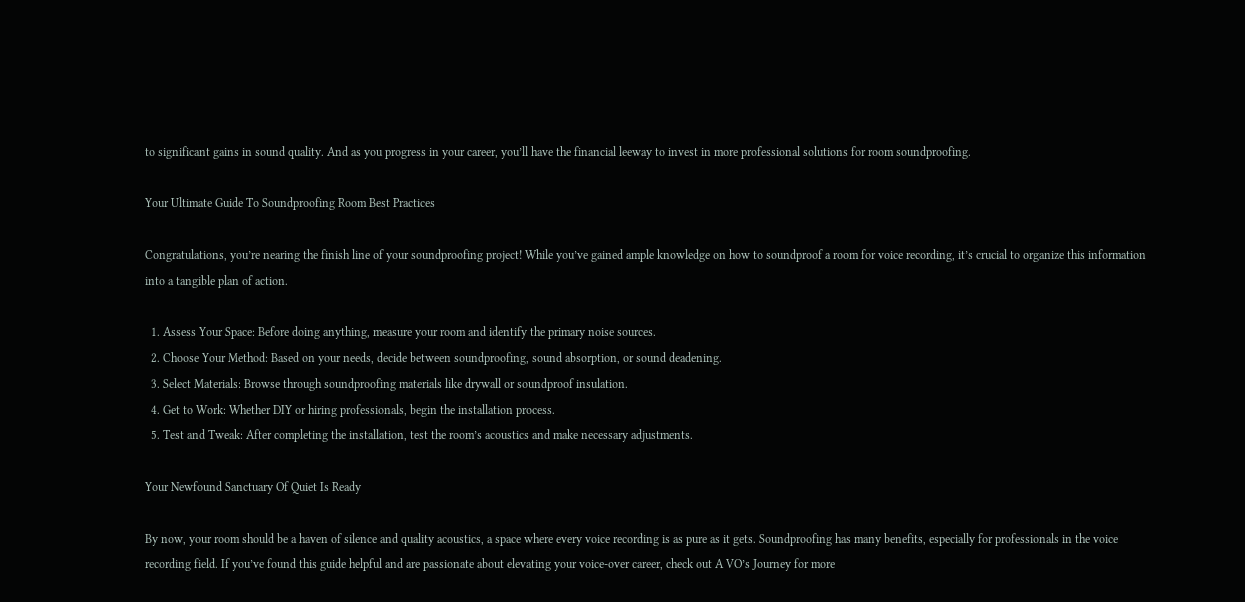to significant gains in sound quality. And as you progress in your career, you’ll have the financial leeway to invest in more professional solutions for room soundproofing.

Your Ultimate Guide To Soundproofing Room Best Practices

Congratulations, you’re nearing the finish line of your soundproofing project! While you’ve gained ample knowledge on how to soundproof a room for voice recording, it’s crucial to organize this information into a tangible plan of action.

  1. Assess Your Space: Before doing anything, measure your room and identify the primary noise sources.
  2. Choose Your Method: Based on your needs, decide between soundproofing, sound absorption, or sound deadening.
  3. Select Materials: Browse through soundproofing materials like drywall or soundproof insulation.
  4. Get to Work: Whether DIY or hiring professionals, begin the installation process.
  5. Test and Tweak: After completing the installation, test the room’s acoustics and make necessary adjustments.

Your Newfound Sanctuary Of Quiet Is Ready

By now, your room should be a haven of silence and quality acoustics, a space where every voice recording is as pure as it gets. Soundproofing has many benefits, especially for professionals in the voice recording field. If you’ve found this guide helpful and are passionate about elevating your voice-over career, check out A VO’s Journey for more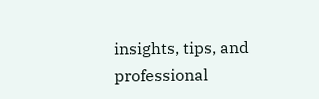insights, tips, and professional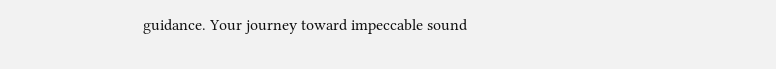guidance. Your journey toward impeccable sound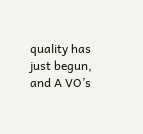quality has just begun, and A VO’s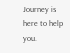Journey is here to help you.